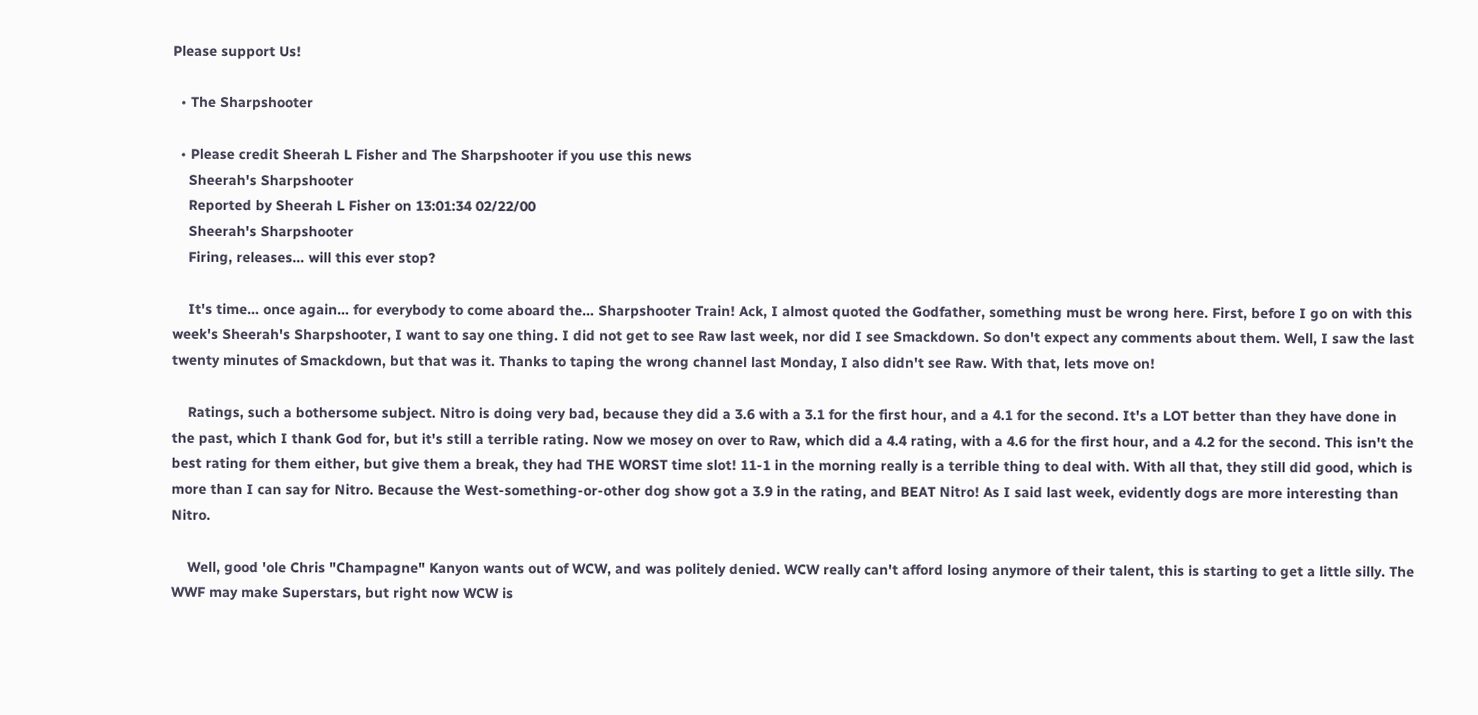Please support Us!

  • The Sharpshooter

  • Please credit Sheerah L Fisher and The Sharpshooter if you use this news
    Sheerah's Sharpshooter
    Reported by Sheerah L Fisher on 13:01:34 02/22/00
    Sheerah's Sharpshooter
    Firing, releases… will this ever stop?

    It's time… once again… for everybody to come aboard the… Sharpshooter Train! Ack, I almost quoted the Godfather, something must be wrong here. First, before I go on with this week's Sheerah's Sharpshooter, I want to say one thing. I did not get to see Raw last week, nor did I see Smackdown. So don't expect any comments about them. Well, I saw the last twenty minutes of Smackdown, but that was it. Thanks to taping the wrong channel last Monday, I also didn't see Raw. With that, lets move on!

    Ratings, such a bothersome subject. Nitro is doing very bad, because they did a 3.6 with a 3.1 for the first hour, and a 4.1 for the second. It's a LOT better than they have done in the past, which I thank God for, but it's still a terrible rating. Now we mosey on over to Raw, which did a 4.4 rating, with a 4.6 for the first hour, and a 4.2 for the second. This isn't the best rating for them either, but give them a break, they had THE WORST time slot! 11-1 in the morning really is a terrible thing to deal with. With all that, they still did good, which is more than I can say for Nitro. Because the West-something-or-other dog show got a 3.9 in the rating, and BEAT Nitro! As I said last week, evidently dogs are more interesting than Nitro.

    Well, good 'ole Chris "Champagne" Kanyon wants out of WCW, and was politely denied. WCW really can't afford losing anymore of their talent, this is starting to get a little silly. The WWF may make Superstars, but right now WCW is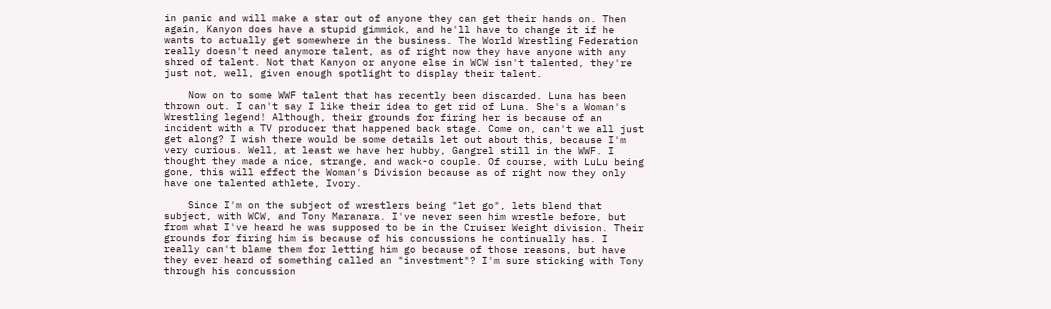in panic and will make a star out of anyone they can get their hands on. Then again, Kanyon does have a stupid gimmick, and he'll have to change it if he wants to actually get somewhere in the business. The World Wrestling Federation really doesn't need anymore talent, as of right now they have anyone with any shred of talent. Not that Kanyon or anyone else in WCW isn't talented, they're just not, well, given enough spotlight to display their talent.

    Now on to some WWF talent that has recently been discarded. Luna has been thrown out. I can't say I like their idea to get rid of Luna. She's a Woman's Wrestling legend! Although, their grounds for firing her is because of an incident with a TV producer that happened back stage. Come on, can't we all just get along? I wish there would be some details let out about this, because I'm very curious. Well, at least we have her hubby, Gangrel still in the WWF. I thought they made a nice, strange, and wack-o couple. Of course, with LuLu being gone, this will effect the Woman's Division because as of right now they only have one talented athlete, Ivory.

    Since I'm on the subject of wrestlers being "let go", lets blend that subject, with WCW, and Tony Maranara. I've never seen him wrestle before, but from what I've heard he was supposed to be in the Cruiser Weight division. Their grounds for firing him is because of his concussions he continually has. I really can't blame them for letting him go because of those reasons, but have they ever heard of something called an "investment"? I'm sure sticking with Tony through his concussion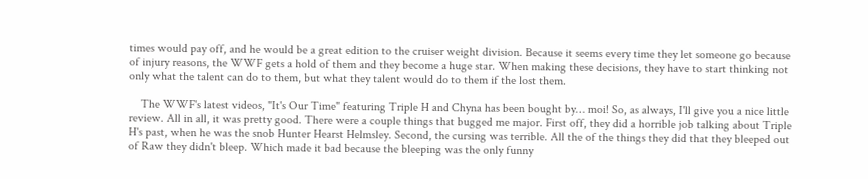times would pay off, and he would be a great edition to the cruiser weight division. Because it seems every time they let someone go because of injury reasons, the WWF gets a hold of them and they become a huge star. When making these decisions, they have to start thinking not only what the talent can do to them, but what they talent would do to them if the lost them.

    The WWF's latest videos, "It's Our Time" featuring Triple H and Chyna has been bought by… moi! So, as always, I'll give you a nice little review. All in all, it was pretty good. There were a couple things that bugged me major. First off, they did a horrible job talking about Triple H's past, when he was the snob Hunter Hearst Helmsley. Second, the cursing was terrible. All the of the things they did that they bleeped out of Raw they didn't bleep. Which made it bad because the bleeping was the only funny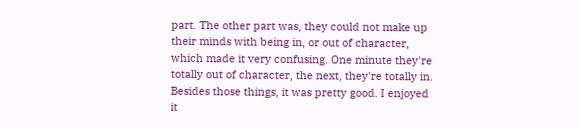part. The other part was, they could not make up their minds with being in, or out of character, which made it very confusing. One minute they're totally out of character, the next, they're totally in. Besides those things, it was pretty good. I enjoyed it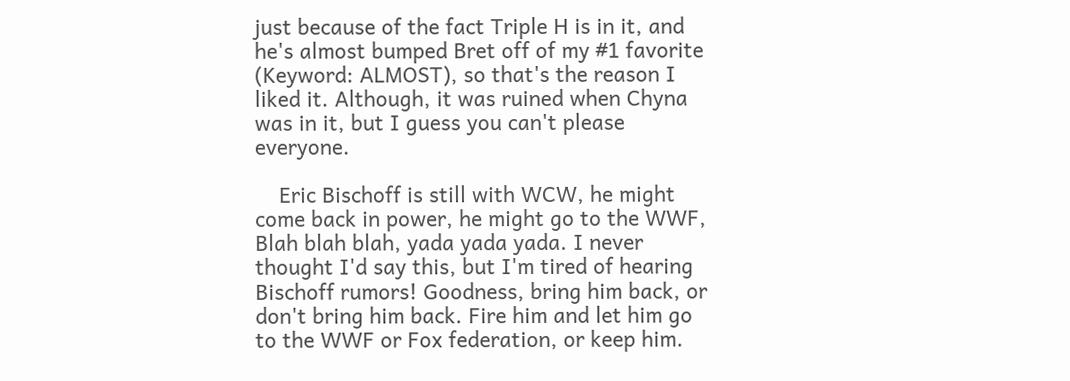just because of the fact Triple H is in it, and he's almost bumped Bret off of my #1 favorite (Keyword: ALMOST), so that's the reason I liked it. Although, it was ruined when Chyna was in it, but I guess you can't please everyone.

    Eric Bischoff is still with WCW, he might come back in power, he might go to the WWF, Blah blah blah, yada yada yada. I never thought I'd say this, but I'm tired of hearing Bischoff rumors! Goodness, bring him back, or don't bring him back. Fire him and let him go to the WWF or Fox federation, or keep him.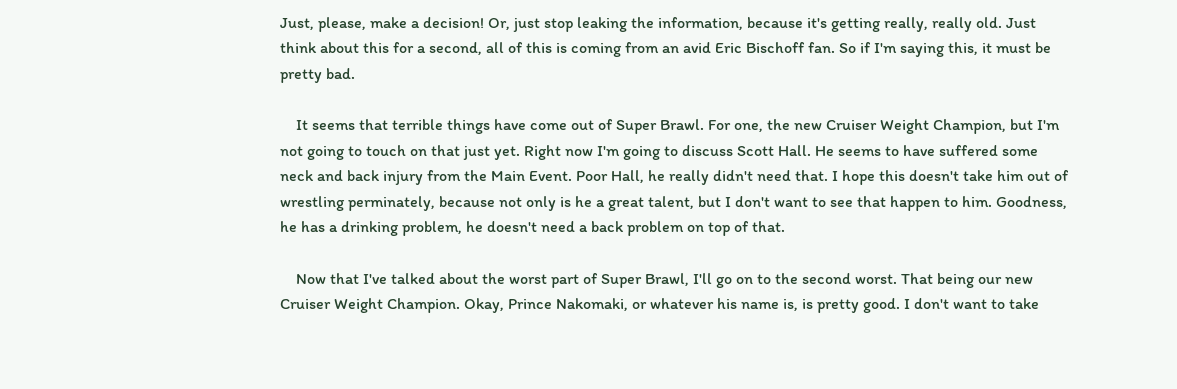Just, please, make a decision! Or, just stop leaking the information, because it's getting really, really old. Just think about this for a second, all of this is coming from an avid Eric Bischoff fan. So if I'm saying this, it must be pretty bad.

    It seems that terrible things have come out of Super Brawl. For one, the new Cruiser Weight Champion, but I'm not going to touch on that just yet. Right now I'm going to discuss Scott Hall. He seems to have suffered some neck and back injury from the Main Event. Poor Hall, he really didn't need that. I hope this doesn't take him out of wrestling perminately, because not only is he a great talent, but I don't want to see that happen to him. Goodness, he has a drinking problem, he doesn't need a back problem on top of that.

    Now that I've talked about the worst part of Super Brawl, I'll go on to the second worst. That being our new Cruiser Weight Champion. Okay, Prince Nakomaki, or whatever his name is, is pretty good. I don't want to take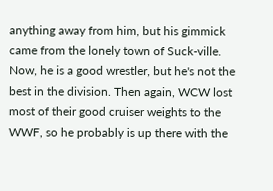anything away from him, but his gimmick came from the lonely town of Suck-ville. Now, he is a good wrestler, but he's not the best in the division. Then again, WCW lost most of their good cruiser weights to the WWF, so he probably is up there with the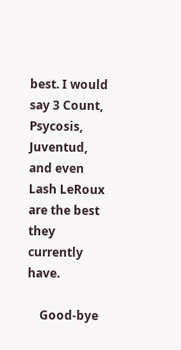best. I would say 3 Count, Psycosis, Juventud, and even Lash LeRoux are the best they currently have.

    Good-bye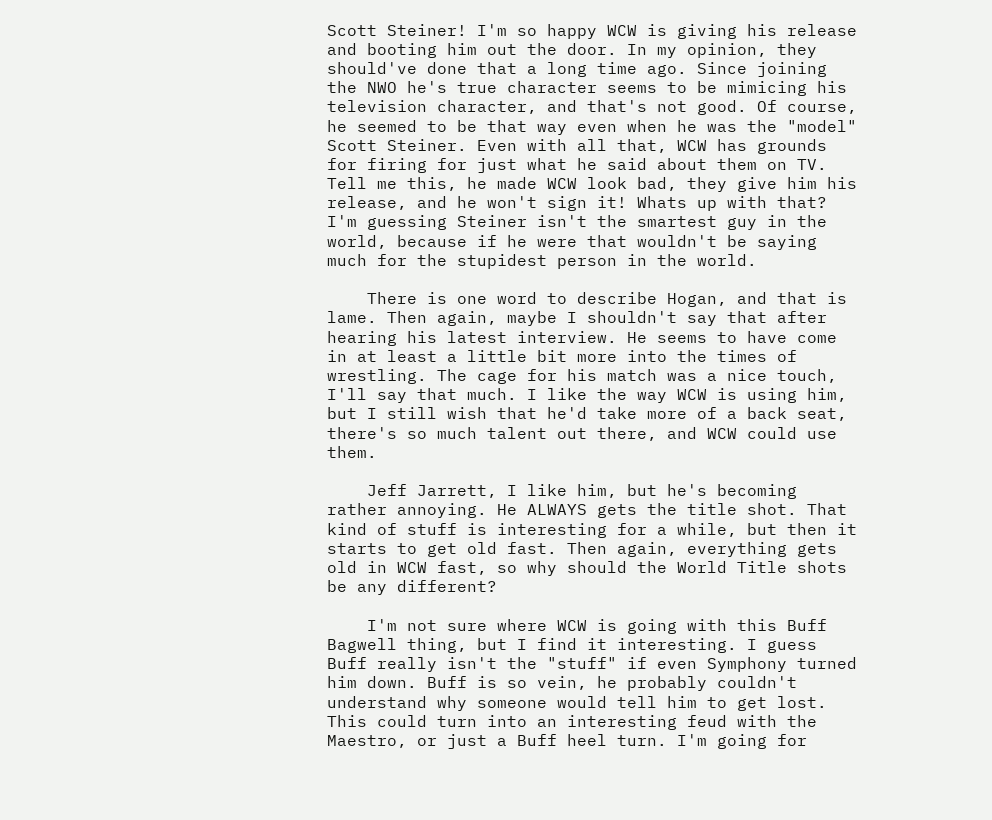Scott Steiner! I'm so happy WCW is giving his release and booting him out the door. In my opinion, they should've done that a long time ago. Since joining the NWO he's true character seems to be mimicing his television character, and that's not good. Of course, he seemed to be that way even when he was the "model" Scott Steiner. Even with all that, WCW has grounds for firing for just what he said about them on TV. Tell me this, he made WCW look bad, they give him his release, and he won't sign it! Whats up with that? I'm guessing Steiner isn't the smartest guy in the world, because if he were that wouldn't be saying much for the stupidest person in the world.

    There is one word to describe Hogan, and that is lame. Then again, maybe I shouldn't say that after hearing his latest interview. He seems to have come in at least a little bit more into the times of wrestling. The cage for his match was a nice touch, I'll say that much. I like the way WCW is using him, but I still wish that he'd take more of a back seat, there's so much talent out there, and WCW could use them.

    Jeff Jarrett, I like him, but he's becoming rather annoying. He ALWAYS gets the title shot. That kind of stuff is interesting for a while, but then it starts to get old fast. Then again, everything gets old in WCW fast, so why should the World Title shots be any different?

    I'm not sure where WCW is going with this Buff Bagwell thing, but I find it interesting. I guess Buff really isn't the "stuff" if even Symphony turned him down. Buff is so vein, he probably couldn't understand why someone would tell him to get lost. This could turn into an interesting feud with the Maestro, or just a Buff heel turn. I'm going for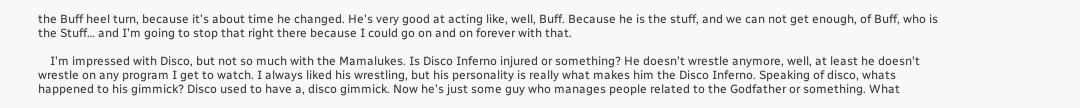the Buff heel turn, because it's about time he changed. He's very good at acting like, well, Buff. Because he is the stuff, and we can not get enough, of Buff, who is the Stuff… and I'm going to stop that right there because I could go on and on forever with that.

    I'm impressed with Disco, but not so much with the Mamalukes. Is Disco Inferno injured or something? He doesn't wrestle anymore, well, at least he doesn't wrestle on any program I get to watch. I always liked his wrestling, but his personality is really what makes him the Disco Inferno. Speaking of disco, whats happened to his gimmick? Disco used to have a, disco gimmick. Now he's just some guy who manages people related to the Godfather or something. What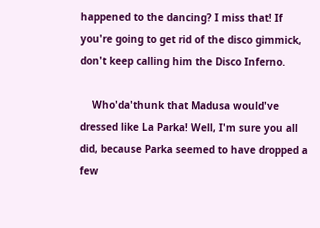happened to the dancing? I miss that! If you're going to get rid of the disco gimmick, don't keep calling him the Disco Inferno.

    Who'da'thunk that Madusa would've dressed like La Parka! Well, I'm sure you all did, because Parka seemed to have dropped a few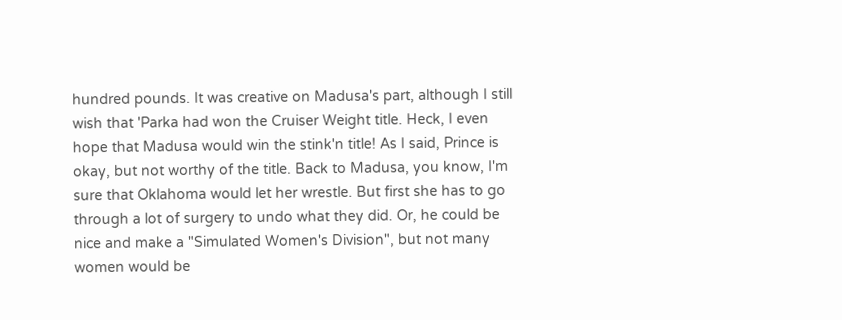hundred pounds. It was creative on Madusa's part, although I still wish that 'Parka had won the Cruiser Weight title. Heck, I even hope that Madusa would win the stink'n title! As I said, Prince is okay, but not worthy of the title. Back to Madusa, you know, I'm sure that Oklahoma would let her wrestle. But first she has to go through a lot of surgery to undo what they did. Or, he could be nice and make a "Simulated Women's Division", but not many women would be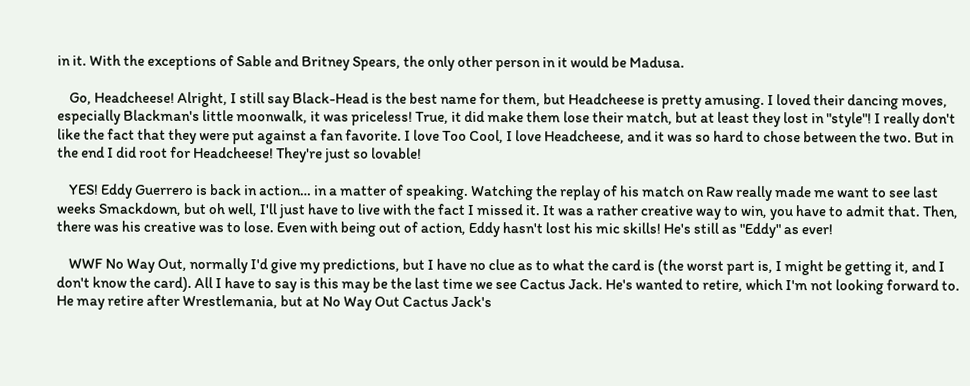in it. With the exceptions of Sable and Britney Spears, the only other person in it would be Madusa.

    Go, Headcheese! Alright, I still say Black-Head is the best name for them, but Headcheese is pretty amusing. I loved their dancing moves, especially Blackman's little moonwalk, it was priceless! True, it did make them lose their match, but at least they lost in "style"! I really don't like the fact that they were put against a fan favorite. I love Too Cool, I love Headcheese, and it was so hard to chose between the two. But in the end I did root for Headcheese! They're just so lovable!

    YES! Eddy Guerrero is back in action… in a matter of speaking. Watching the replay of his match on Raw really made me want to see last weeks Smackdown, but oh well, I'll just have to live with the fact I missed it. It was a rather creative way to win, you have to admit that. Then, there was his creative was to lose. Even with being out of action, Eddy hasn't lost his mic skills! He's still as "Eddy" as ever!

    WWF No Way Out, normally I'd give my predictions, but I have no clue as to what the card is (the worst part is, I might be getting it, and I don't know the card). All I have to say is this may be the last time we see Cactus Jack. He's wanted to retire, which I'm not looking forward to. He may retire after Wrestlemania, but at No Way Out Cactus Jack's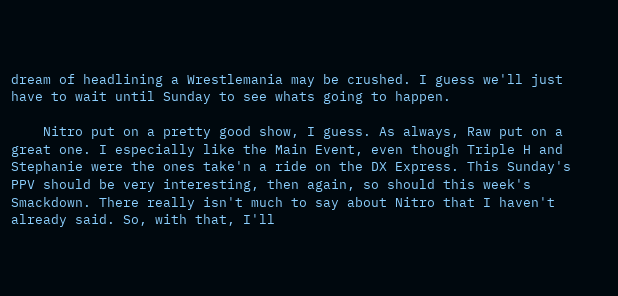dream of headlining a Wrestlemania may be crushed. I guess we'll just have to wait until Sunday to see whats going to happen.

    Nitro put on a pretty good show, I guess. As always, Raw put on a great one. I especially like the Main Event, even though Triple H and Stephanie were the ones take'n a ride on the DX Express. This Sunday's PPV should be very interesting, then again, so should this week's Smackdown. There really isn't much to say about Nitro that I haven't already said. So, with that, I'll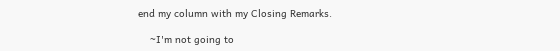end my column with my Closing Remarks.

    ~I'm not going to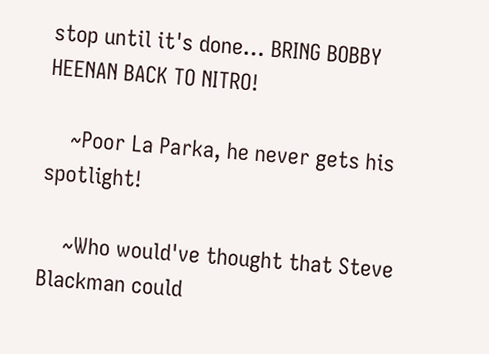stop until it's done… BRING BOBBY HEENAN BACK TO NITRO!

    ~Poor La Parka, he never gets his spotlight!

    ~Who would've thought that Steve Blackman could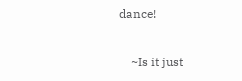dance!

    ~Is it just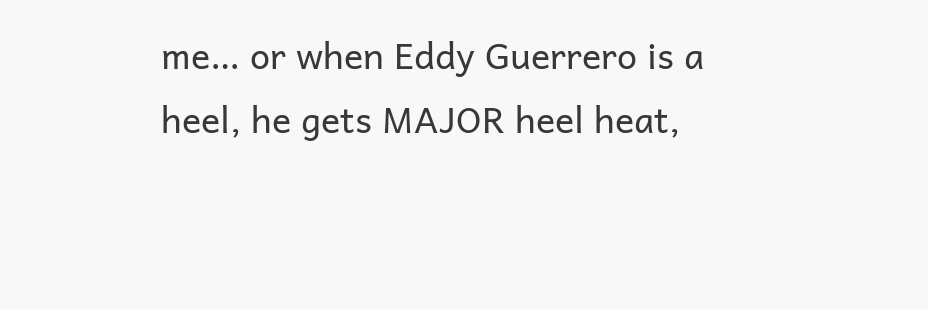me… or when Eddy Guerrero is a heel, he gets MAJOR heel heat,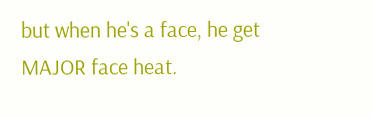but when he's a face, he get MAJOR face heat.